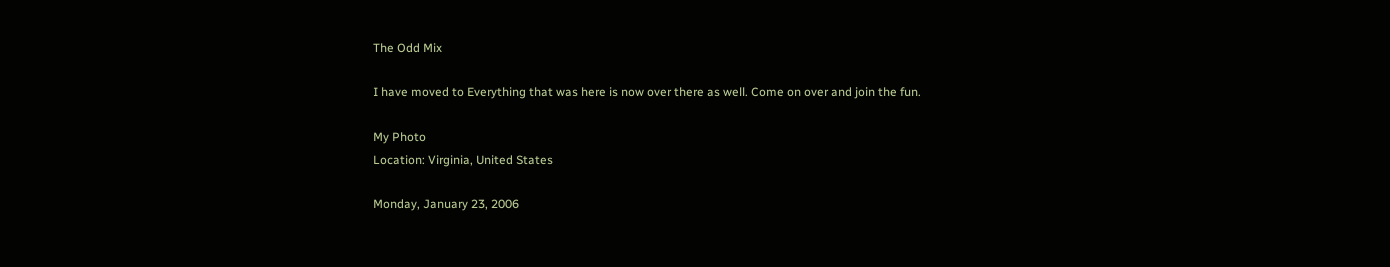The Odd Mix

I have moved to Everything that was here is now over there as well. Come on over and join the fun.

My Photo
Location: Virginia, United States

Monday, January 23, 2006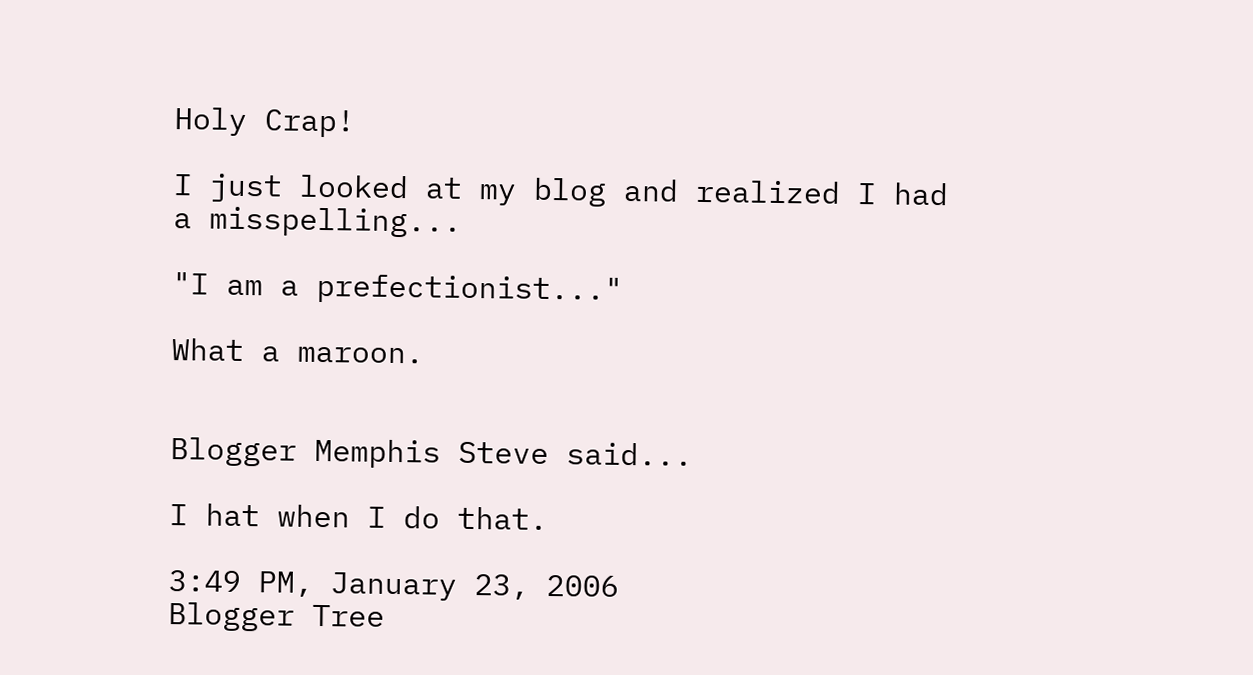Holy Crap!

I just looked at my blog and realized I had a misspelling...

"I am a prefectionist..."

What a maroon.


Blogger Memphis Steve said...

I hat when I do that.

3:49 PM, January 23, 2006
Blogger Tree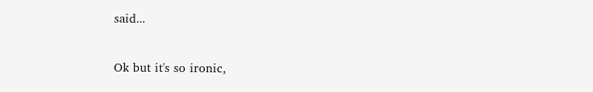said...

Ok but it's so ironic,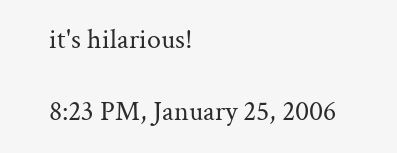it's hilarious!

8:23 PM, January 25, 2006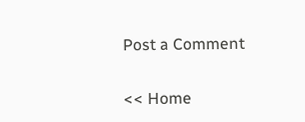Post a Comment

<< Home